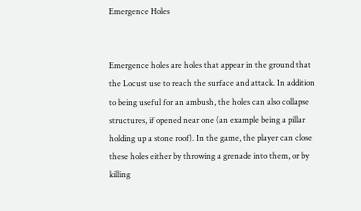Emergence Holes


Emergence holes are holes that appear in the ground that the Locust use to reach the surface and attack. In addition to being useful for an ambush, the holes can also collapse structures, if opened near one (an example being a pillar holding up a stone roof). In the game, the player can close these holes either by throwing a grenade into them, or by killing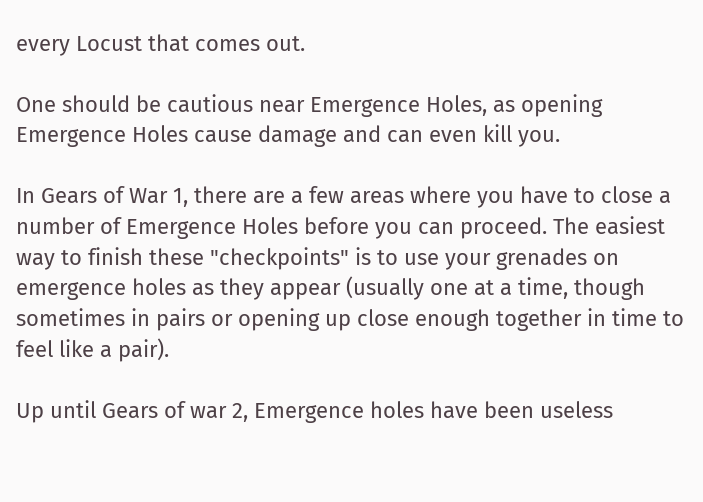every Locust that comes out.

One should be cautious near Emergence Holes, as opening Emergence Holes cause damage and can even kill you.

In Gears of War 1, there are a few areas where you have to close a number of Emergence Holes before you can proceed. The easiest way to finish these "checkpoints" is to use your grenades on emergence holes as they appear (usually one at a time, though sometimes in pairs or opening up close enough together in time to feel like a pair).

Up until Gears of war 2, Emergence holes have been useless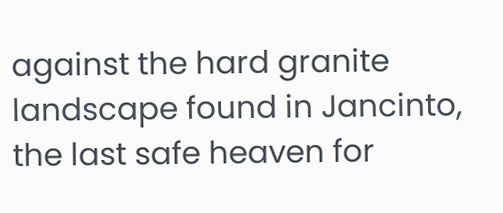against the hard granite landscape found in Jancinto, the last safe heaven for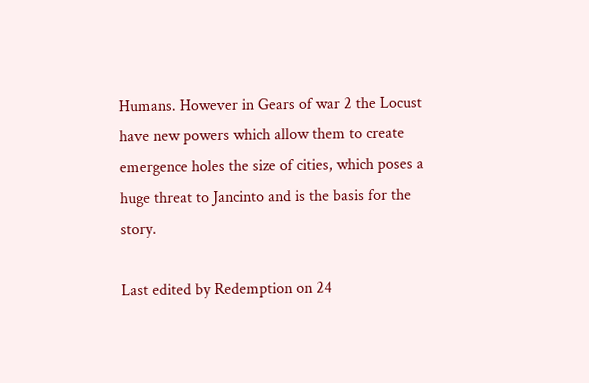Humans. However in Gears of war 2 the Locust have new powers which allow them to create emergence holes the size of cities, which poses a huge threat to Jancinto and is the basis for the story.

Last edited by Redemption on 24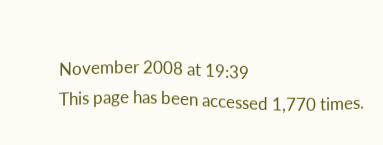November 2008 at 19:39
This page has been accessed 1,770 times.